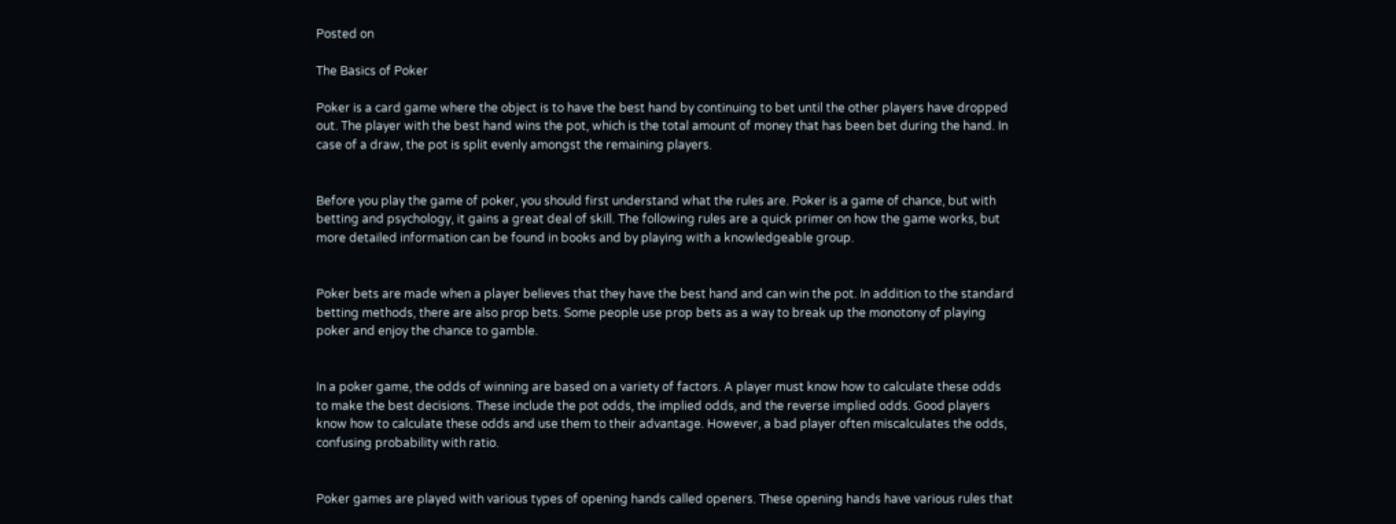Posted on

The Basics of Poker

Poker is a card game where the object is to have the best hand by continuing to bet until the other players have dropped out. The player with the best hand wins the pot, which is the total amount of money that has been bet during the hand. In case of a draw, the pot is split evenly amongst the remaining players.


Before you play the game of poker, you should first understand what the rules are. Poker is a game of chance, but with betting and psychology, it gains a great deal of skill. The following rules are a quick primer on how the game works, but more detailed information can be found in books and by playing with a knowledgeable group.


Poker bets are made when a player believes that they have the best hand and can win the pot. In addition to the standard betting methods, there are also prop bets. Some people use prop bets as a way to break up the monotony of playing poker and enjoy the chance to gamble.


In a poker game, the odds of winning are based on a variety of factors. A player must know how to calculate these odds to make the best decisions. These include the pot odds, the implied odds, and the reverse implied odds. Good players know how to calculate these odds and use them to their advantage. However, a bad player often miscalculates the odds, confusing probability with ratio.


Poker games are played with various types of opening hands called openers. These opening hands have various rules that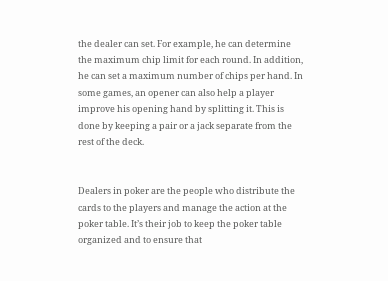the dealer can set. For example, he can determine the maximum chip limit for each round. In addition, he can set a maximum number of chips per hand. In some games, an opener can also help a player improve his opening hand by splitting it. This is done by keeping a pair or a jack separate from the rest of the deck.


Dealers in poker are the people who distribute the cards to the players and manage the action at the poker table. It’s their job to keep the poker table organized and to ensure that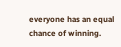everyone has an equal chance of winning.